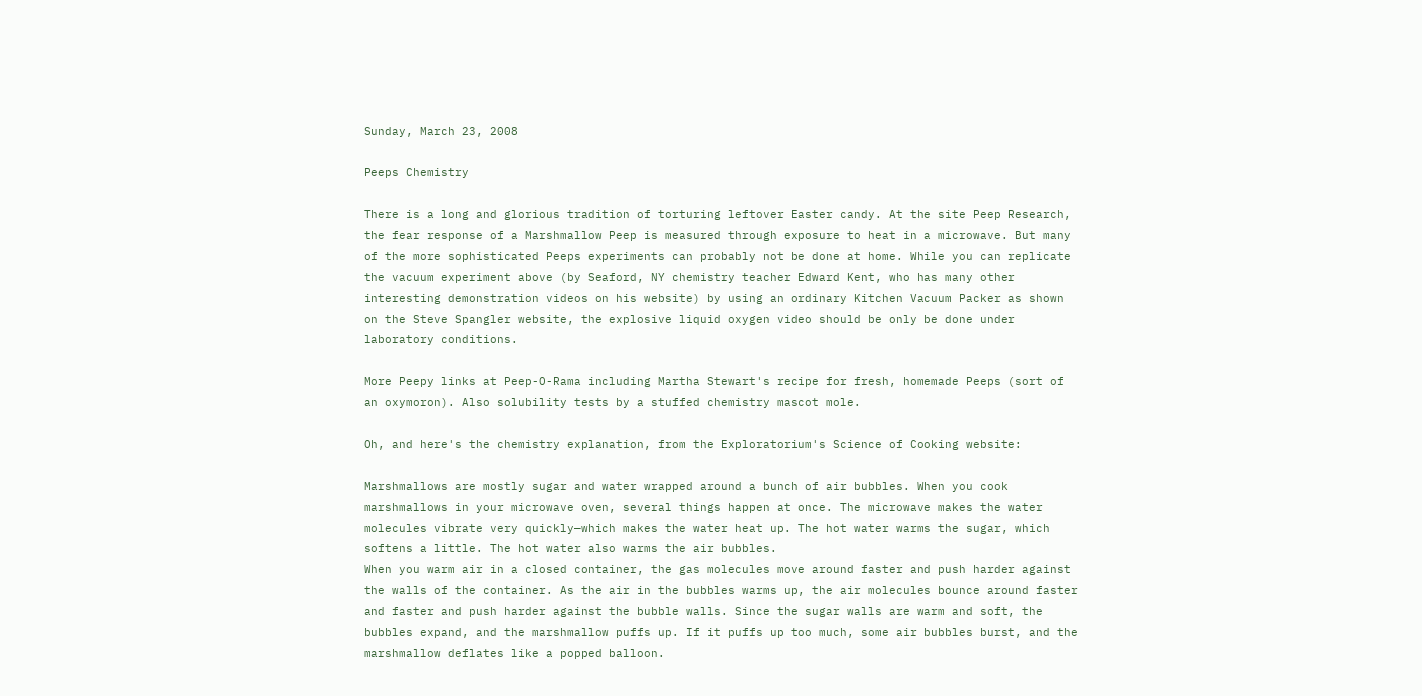Sunday, March 23, 2008

Peeps Chemistry

There is a long and glorious tradition of torturing leftover Easter candy. At the site Peep Research, the fear response of a Marshmallow Peep is measured through exposure to heat in a microwave. But many of the more sophisticated Peeps experiments can probably not be done at home. While you can replicate the vacuum experiment above (by Seaford, NY chemistry teacher Edward Kent, who has many other interesting demonstration videos on his website) by using an ordinary Kitchen Vacuum Packer as shown on the Steve Spangler website, the explosive liquid oxygen video should be only be done under laboratory conditions.

More Peepy links at Peep-O-Rama including Martha Stewart's recipe for fresh, homemade Peeps (sort of an oxymoron). Also solubility tests by a stuffed chemistry mascot mole.

Oh, and here's the chemistry explanation, from the Exploratorium's Science of Cooking website:

Marshmallows are mostly sugar and water wrapped around a bunch of air bubbles. When you cook marshmallows in your microwave oven, several things happen at once. The microwave makes the water molecules vibrate very quickly—which makes the water heat up. The hot water warms the sugar, which softens a little. The hot water also warms the air bubbles.
When you warm air in a closed container, the gas molecules move around faster and push harder against the walls of the container. As the air in the bubbles warms up, the air molecules bounce around faster and faster and push harder against the bubble walls. Since the sugar walls are warm and soft, the bubbles expand, and the marshmallow puffs up. If it puffs up too much, some air bubbles burst, and the marshmallow deflates like a popped balloon.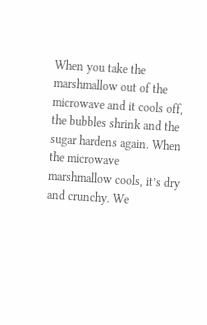When you take the marshmallow out of the microwave and it cools off, the bubbles shrink and the sugar hardens again. When the microwave marshmallow cools, it’s dry and crunchy. We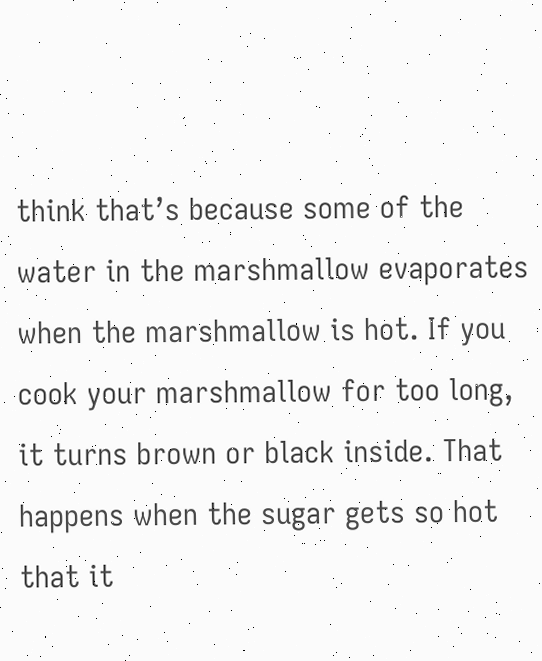think that’s because some of the water in the marshmallow evaporates when the marshmallow is hot. If you cook your marshmallow for too long, it turns brown or black inside. That happens when the sugar gets so hot that it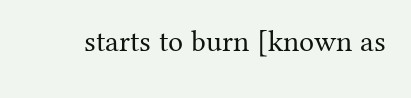starts to burn [known as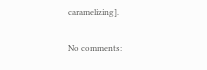caramelizing].

No comments: